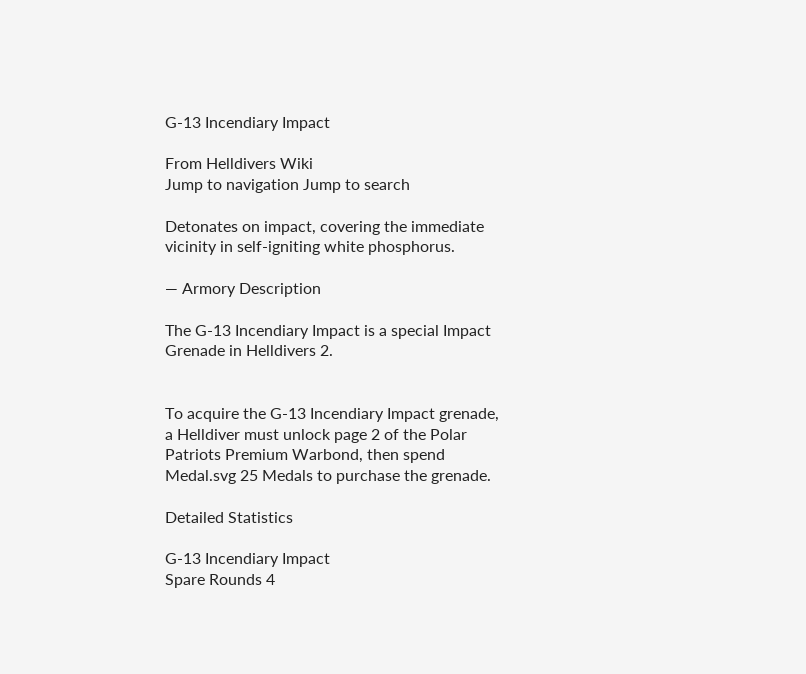G-13 Incendiary Impact

From Helldivers Wiki
Jump to navigation Jump to search

Detonates on impact, covering the immediate vicinity in self-igniting white phosphorus.

— Armory Description

The G-13 Incendiary Impact is a special Impact Grenade in Helldivers 2.


To acquire the G-13 Incendiary Impact grenade, a Helldiver must unlock page 2 of the Polar Patriots Premium Warbond, then spend Medal.svg 25 Medals to purchase the grenade.

Detailed Statistics

G-13 Incendiary Impact
Spare Rounds 4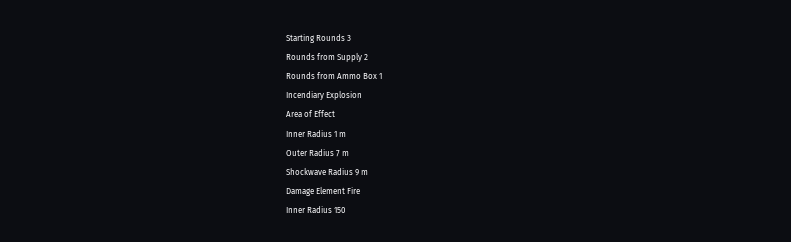Starting Rounds 3
Rounds from Supply 2
Rounds from Ammo Box 1
Incendiary Explosion
Area of Effect
Inner Radius 1 m
Outer Radius 7 m
Shockwave Radius 9 m
Damage Element Fire
Inner Radius 150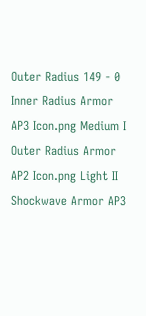Outer Radius 149 - 0
Inner Radius Armor AP3 Icon.png Medium I
Outer Radius Armor AP2 Icon.png Light II
Shockwave Armor AP3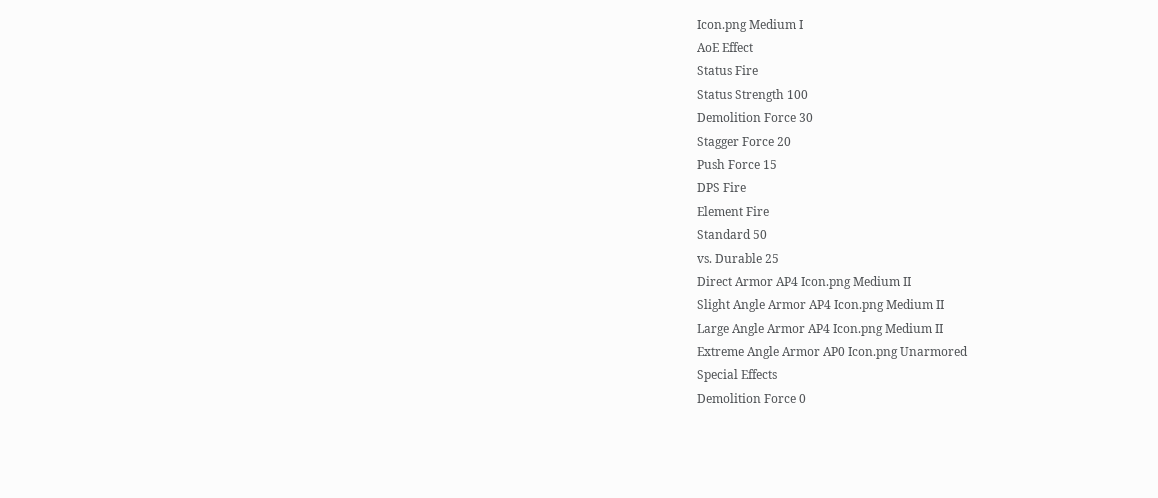Icon.png Medium I
AoE Effect
Status Fire
Status Strength 100
Demolition Force 30
Stagger Force 20
Push Force 15
DPS Fire
Element Fire
Standard 50
vs. Durable 25
Direct Armor AP4 Icon.png Medium II
Slight Angle Armor AP4 Icon.png Medium II
Large Angle Armor AP4 Icon.png Medium II
Extreme Angle Armor AP0 Icon.png Unarmored
Special Effects
Demolition Force 0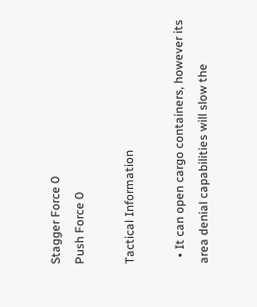Stagger Force 0
Push Force 0

Tactical Information

  • It can open cargo containers, however its area denial capabilities will slow the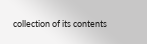collection of its contents